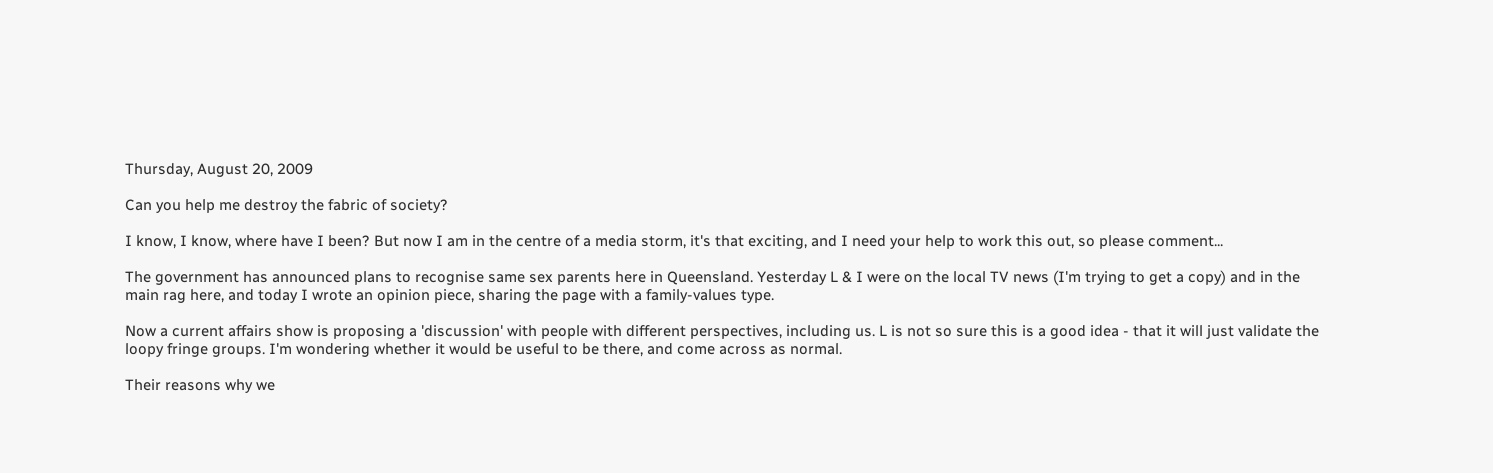Thursday, August 20, 2009

Can you help me destroy the fabric of society?

I know, I know, where have I been? But now I am in the centre of a media storm, it's that exciting, and I need your help to work this out, so please comment...

The government has announced plans to recognise same sex parents here in Queensland. Yesterday L & I were on the local TV news (I'm trying to get a copy) and in the main rag here, and today I wrote an opinion piece, sharing the page with a family-values type.

Now a current affairs show is proposing a 'discussion' with people with different perspectives, including us. L is not so sure this is a good idea - that it will just validate the loopy fringe groups. I'm wondering whether it would be useful to be there, and come across as normal.

Their reasons why we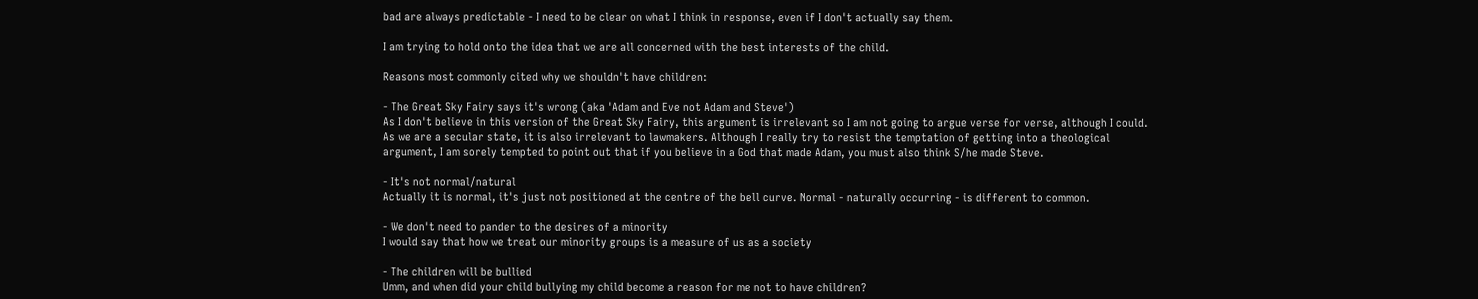bad are always predictable - I need to be clear on what I think in response, even if I don't actually say them.

I am trying to hold onto the idea that we are all concerned with the best interests of the child.

Reasons most commonly cited why we shouldn't have children:

- The Great Sky Fairy says it's wrong (aka 'Adam and Eve not Adam and Steve')
As I don't believe in this version of the Great Sky Fairy, this argument is irrelevant so I am not going to argue verse for verse, although I could. As we are a secular state, it is also irrelevant to lawmakers. Although I really try to resist the temptation of getting into a theological argument, I am sorely tempted to point out that if you believe in a God that made Adam, you must also think S/he made Steve.

- It's not normal/natural
Actually it is normal, it's just not positioned at the centre of the bell curve. Normal - naturally occurring - is different to common.

- We don't need to pander to the desires of a minority
I would say that how we treat our minority groups is a measure of us as a society

- The children will be bullied
Umm, and when did your child bullying my child become a reason for me not to have children?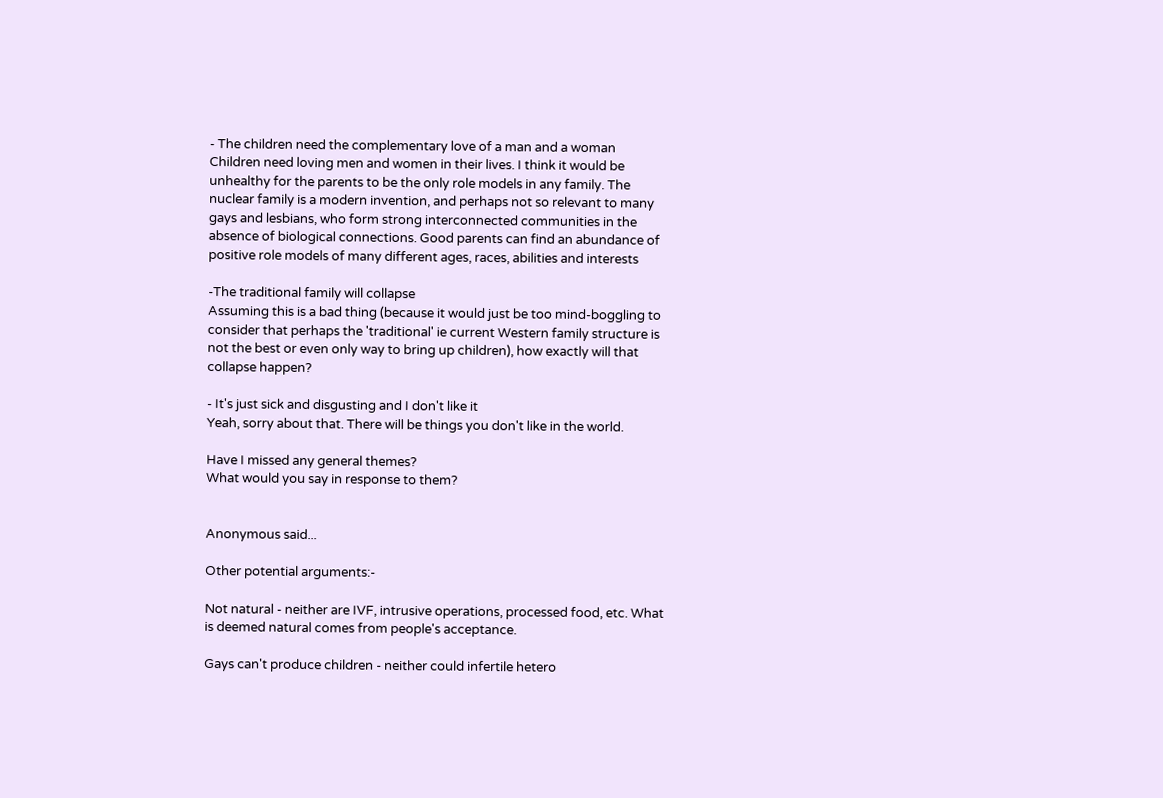- The children need the complementary love of a man and a woman
Children need loving men and women in their lives. I think it would be unhealthy for the parents to be the only role models in any family. The nuclear family is a modern invention, and perhaps not so relevant to many gays and lesbians, who form strong interconnected communities in the absence of biological connections. Good parents can find an abundance of positive role models of many different ages, races, abilities and interests

-The traditional family will collapse
Assuming this is a bad thing (because it would just be too mind-boggling to consider that perhaps the 'traditional' ie current Western family structure is not the best or even only way to bring up children), how exactly will that collapse happen?

- It's just sick and disgusting and I don't like it
Yeah, sorry about that. There will be things you don't like in the world.

Have I missed any general themes?
What would you say in response to them?


Anonymous said...

Other potential arguments:-

Not natural - neither are IVF, intrusive operations, processed food, etc. What is deemed natural comes from people's acceptance.

Gays can't produce children - neither could infertile hetero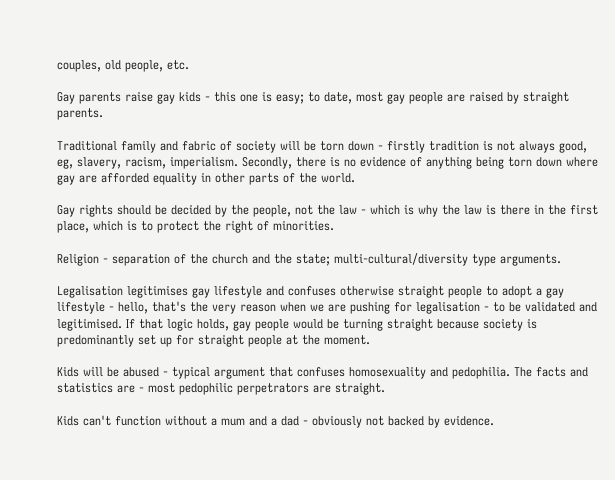couples, old people, etc.

Gay parents raise gay kids - this one is easy; to date, most gay people are raised by straight parents.

Traditional family and fabric of society will be torn down - firstly tradition is not always good, eg, slavery, racism, imperialism. Secondly, there is no evidence of anything being torn down where gay are afforded equality in other parts of the world.

Gay rights should be decided by the people, not the law - which is why the law is there in the first place, which is to protect the right of minorities.

Religion - separation of the church and the state; multi-cultural/diversity type arguments.

Legalisation legitimises gay lifestyle and confuses otherwise straight people to adopt a gay lifestyle - hello, that's the very reason when we are pushing for legalisation - to be validated and legitimised. If that logic holds, gay people would be turning straight because society is predominantly set up for straight people at the moment.

Kids will be abused - typical argument that confuses homosexuality and pedophilia. The facts and statistics are - most pedophilic perpetrators are straight.

Kids can't function without a mum and a dad - obviously not backed by evidence.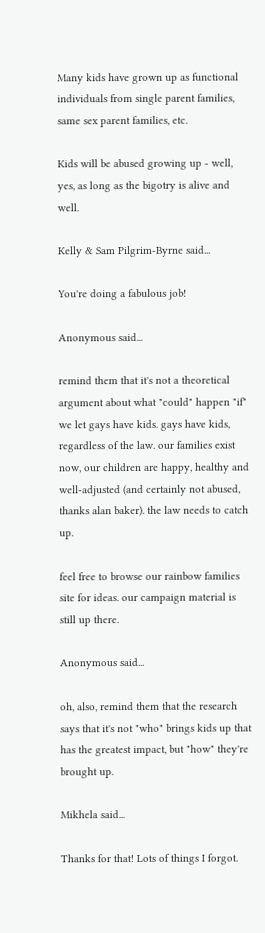Many kids have grown up as functional individuals from single parent families, same sex parent families, etc.

Kids will be abused growing up - well, yes, as long as the bigotry is alive and well.

Kelly & Sam Pilgrim-Byrne said...

You're doing a fabulous job!

Anonymous said...

remind them that it's not a theoretical argument about what "could" happen "if" we let gays have kids. gays have kids, regardless of the law. our families exist now, our children are happy, healthy and well-adjusted (and certainly not abused, thanks alan baker). the law needs to catch up.

feel free to browse our rainbow families site for ideas. our campaign material is still up there.

Anonymous said...

oh, also, remind them that the research says that it's not "who" brings kids up that has the greatest impact, but "how" they're brought up.

Mikhela said...

Thanks for that! Lots of things I forgot.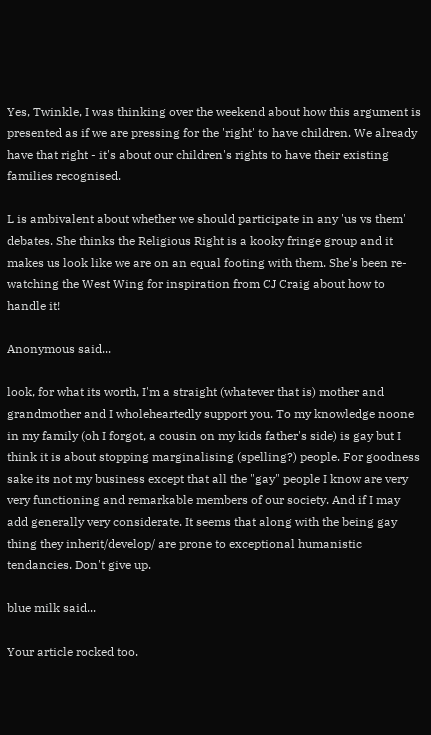Yes, Twinkle, I was thinking over the weekend about how this argument is presented as if we are pressing for the 'right' to have children. We already have that right - it's about our children's rights to have their existing families recognised.

L is ambivalent about whether we should participate in any 'us vs them' debates. She thinks the Religious Right is a kooky fringe group and it makes us look like we are on an equal footing with them. She's been re-watching the West Wing for inspiration from CJ Craig about how to handle it!

Anonymous said...

look, for what its worth, I'm a straight (whatever that is) mother and grandmother and I wholeheartedly support you. To my knowledge noone in my family (oh I forgot, a cousin on my kids father's side) is gay but I think it is about stopping marginalising (spelling?) people. For goodness sake its not my business except that all the "gay" people I know are very very functioning and remarkable members of our society. And if I may add generally very considerate. It seems that along with the being gay thing they inherit/develop/ are prone to exceptional humanistic tendancies. Don't give up.

blue milk said...

Your article rocked too.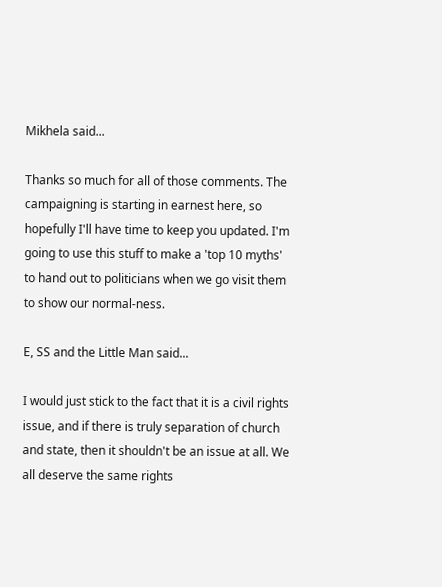Mikhela said...

Thanks so much for all of those comments. The campaigning is starting in earnest here, so hopefully I'll have time to keep you updated. I'm going to use this stuff to make a 'top 10 myths' to hand out to politicians when we go visit them to show our normal-ness.

E, SS and the Little Man said...

I would just stick to the fact that it is a civil rights issue, and if there is truly separation of church and state, then it shouldn't be an issue at all. We all deserve the same rights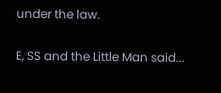under the law.

E, SS and the Little Man said...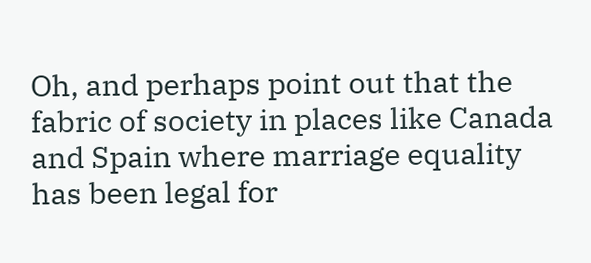Oh, and perhaps point out that the fabric of society in places like Canada and Spain where marriage equality has been legal for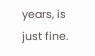years, is just fine.